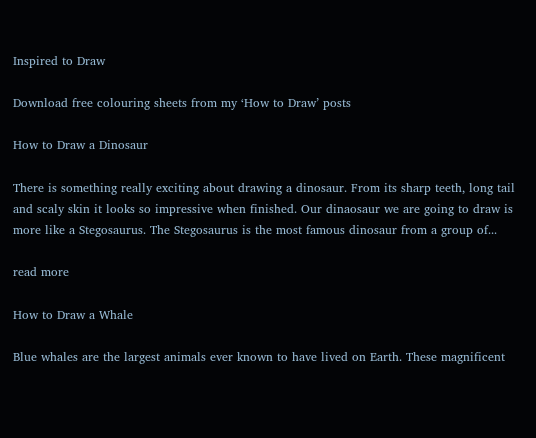Inspired to Draw

Download free colouring sheets from my ‘How to Draw’ posts

How to Draw a Dinosaur

There is something really exciting about drawing a dinosaur. From its sharp teeth, long tail and scaly skin it looks so impressive when finished. Our dinaosaur we are going to draw is more like a Stegosaurus. The Stegosaurus is the most famous dinosaur from a group of...

read more

How to Draw a Whale

Blue whales are the largest animals ever known to have lived on Earth. These magnificent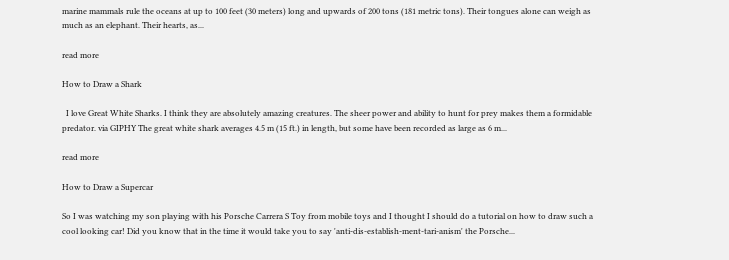marine mammals rule the oceans at up to 100 feet (30 meters) long and upwards of 200 tons (181 metric tons). Their tongues alone can weigh as much as an elephant. Their hearts, as...

read more

How to Draw a Shark

  I love Great White Sharks. I think they are absolutely amazing creatures. The sheer power and ability to hunt for prey makes them a formidable predator. via GIPHY The great white shark averages 4.5 m (15 ft.) in length, but some have been recorded as large as 6 m...

read more

How to Draw a Supercar

So I was watching my son playing with his Porsche Carrera S Toy from mobile toys and I thought I should do a tutorial on how to draw such a cool looking car! Did you know that in the time it would take you to say 'anti-dis-establish-ment-tari-anism' the Porsche...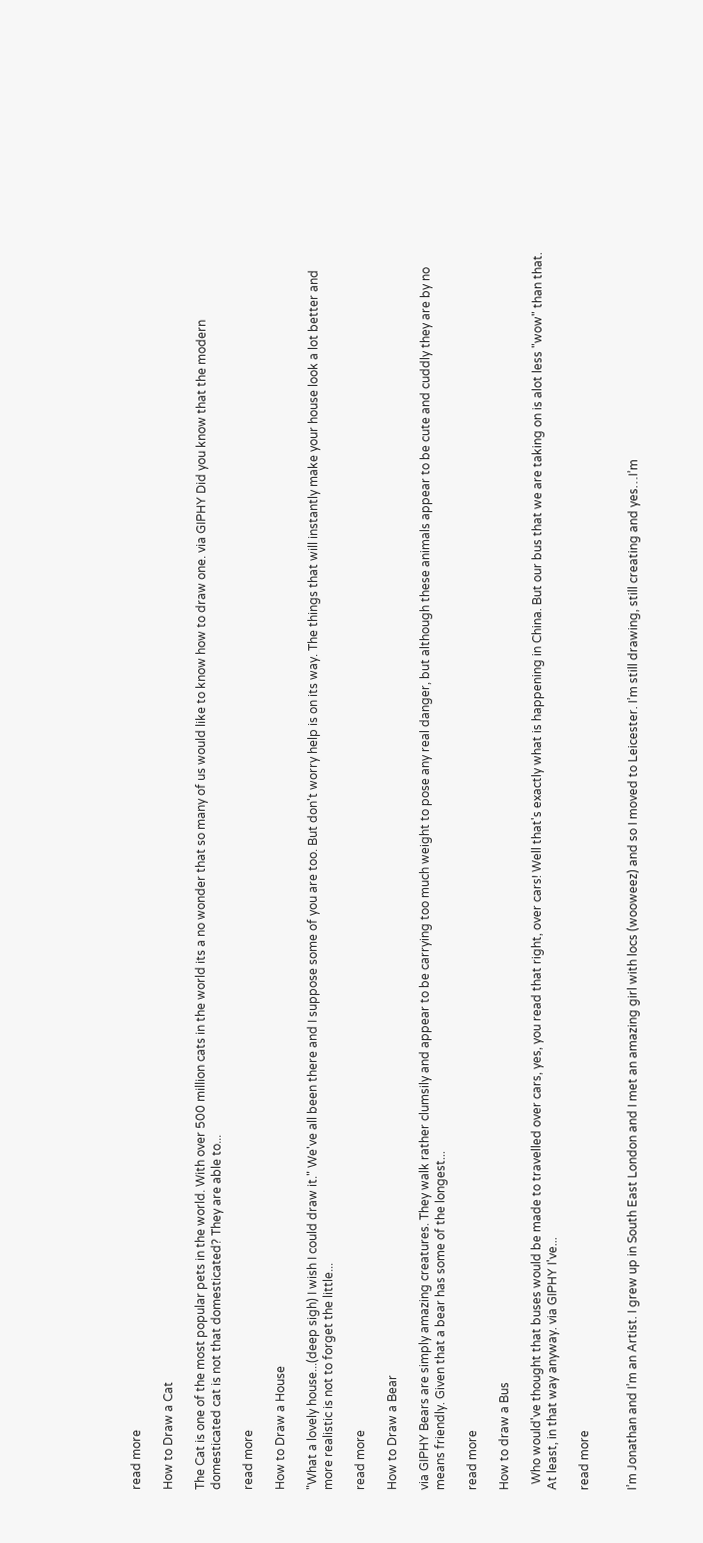read more

How to Draw a Cat

The Cat is one of the most popular pets in the world. With over 500 million cats in the world its a no wonder that so many of us would like to know how to draw one. via GIPHY Did you know that the modern domesticated cat is not that domesticated? They are able to...

read more

How to Draw a House

"What a lovely house...(deep sigh) I wish I could draw it." We've all been there and I suppose some of you are too. But don't worry help is on its way. The things that will instantly make your house look a lot better and more realistic is not to forget the little...

read more

How to Draw a Bear

via GIPHY Bears are simply amazing creatures. They walk rather clumsily and appear to be carrying too much weight to pose any real danger, but although these animals appear to be cute and cuddly they are by no means friendly. Given that a bear has some of the longest...

read more

How to draw a Bus

  Who would've thought that buses would be made to travelled over cars, yes, you read that right, over cars! Well that's exactly what is happening in China. But our bus that we are taking on is alot less "wow" than that. At least, in that way anyway. via GIPHY I've...

read more


I’m Jonathan and I’m an Artist. I grew up in South East London and I met an amazing girl with locs (wooweez) and so I moved to Leicester. I’m still drawing, still creating and yes…I’m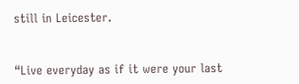still in Leicester.


“Live everyday as if it were your last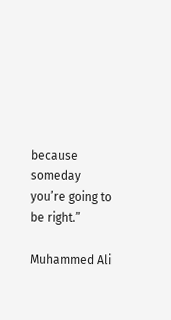because someday you’re going to be right.”

Muhammed Ali